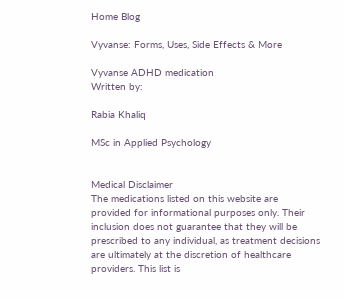Home Blog

Vyvanse: Forms, Uses, Side Effects & More

Vyvanse ADHD medication
Written by:

Rabia Khaliq

MSc in Applied Psychology


Medical Disclaimer
The medications listed on this website are provided for informational purposes only. Their inclusion does not guarantee that they will be prescribed to any individual, as treatment decisions are ultimately at the discretion of healthcare providers. This list is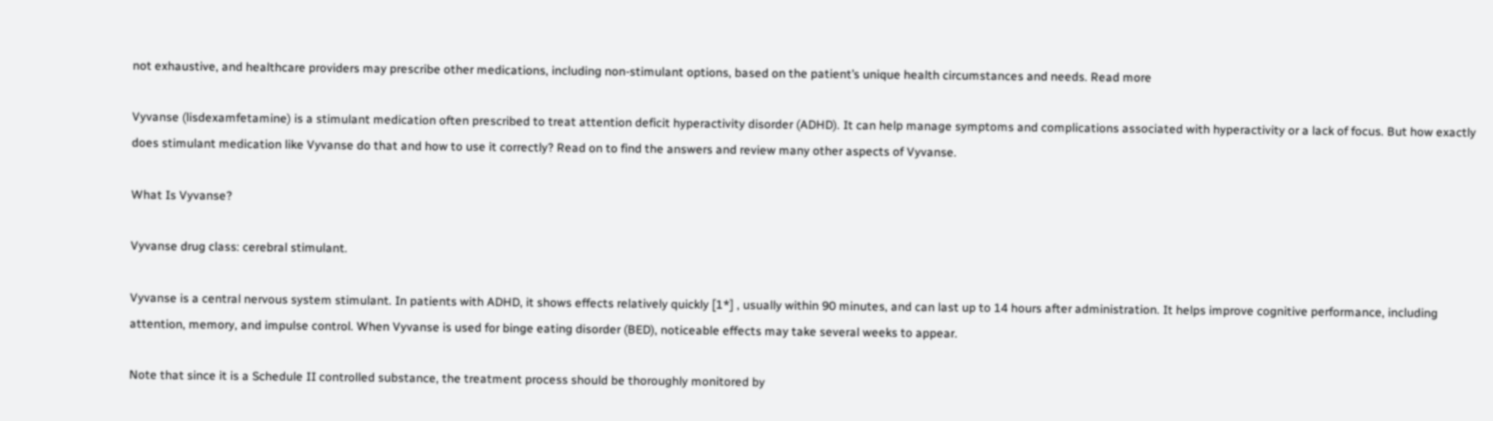not exhaustive, and healthcare providers may prescribe other medications, including non-stimulant options, based on the patient’s unique health circumstances and needs. Read more

Vyvanse (lisdexamfetamine) is a stimulant medication often prescribed to treat attention deficit hyperactivity disorder (ADHD). It can help manage symptoms and complications associated with hyperactivity or a lack of focus. But how exactly does stimulant medication like Vyvanse do that and how to use it correctly? Read on to find the answers and review many other aspects of Vyvanse.

What Is Vyvanse?

Vyvanse drug class: cerebral stimulant.

Vyvanse is a central nervous system stimulant. In patients with ADHD, it shows effects relatively quickly [1*] , usually within 90 minutes, and can last up to 14 hours after administration. It helps improve cognitive performance, including attention, memory, and impulse control. When Vyvanse is used for binge eating disorder (BED), noticeable effects may take several weeks to appear.

Note that since it is a Schedule II controlled substance, the treatment process should be thoroughly monitored by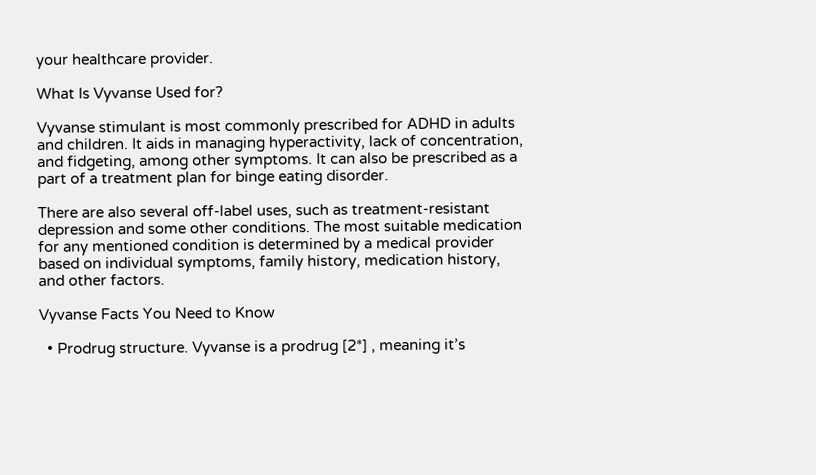your healthcare provider.

What Is Vyvanse Used for?

Vyvanse stimulant is most commonly prescribed for ADHD in adults and children. It aids in managing hyperactivity, lack of concentration, and fidgeting, among other symptoms. It can also be prescribed as a part of a treatment plan for binge eating disorder.

There are also several off-label uses, such as treatment-resistant depression and some other conditions. The most suitable medication for any mentioned condition is determined by a medical provider based on individual symptoms, family history, medication history, and other factors.

Vyvanse Facts You Need to Know

  • Prodrug structure. Vyvanse is a prodrug [2*] , meaning it’s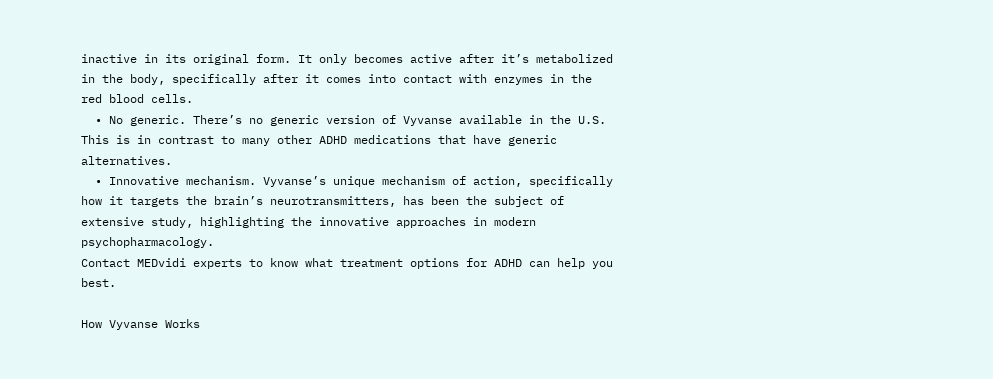inactive in its original form. It only becomes active after it’s metabolized in the body, specifically after it comes into contact with enzymes in the red blood cells.
  • No generic. There’s no generic version of Vyvanse available in the U.S. This is in contrast to many other ADHD medications that have generic alternatives.
  • Innovative mechanism. Vyvanse’s unique mechanism of action, specifically how it targets the brain’s neurotransmitters, has been the subject of extensive study, highlighting the innovative approaches in modern psychopharmacology.
Contact MEDvidi experts to know what treatment options for ADHD can help you best.

How Vyvanse Works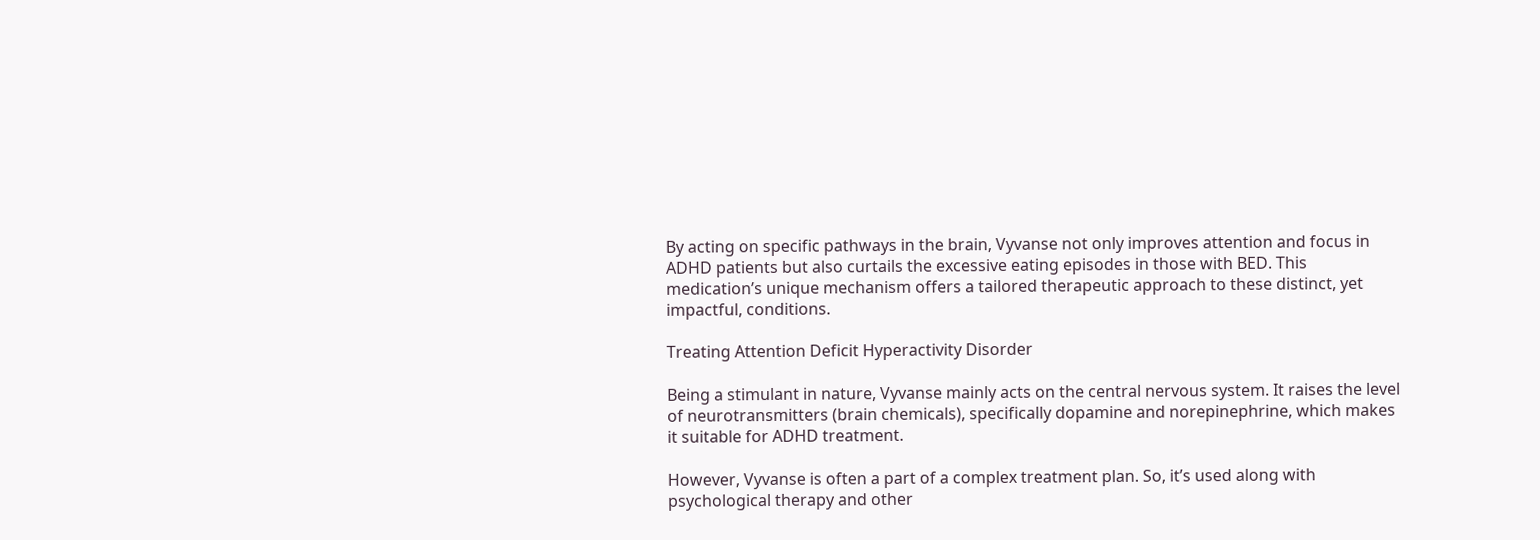By acting on specific pathways in the brain, Vyvanse not only improves attention and focus in ADHD patients but also curtails the excessive eating episodes in those with BED. This medication’s unique mechanism offers a tailored therapeutic approach to these distinct, yet impactful, conditions.

Treating Attention Deficit Hyperactivity Disorder

Being a stimulant in nature, Vyvanse mainly acts on the central nervous system. It raises the level of neurotransmitters (brain chemicals), specifically dopamine and norepinephrine, which makes it suitable for ADHD treatment.

However, Vyvanse is often a part of a complex treatment plan. So, it’s used along with psychological therapy and other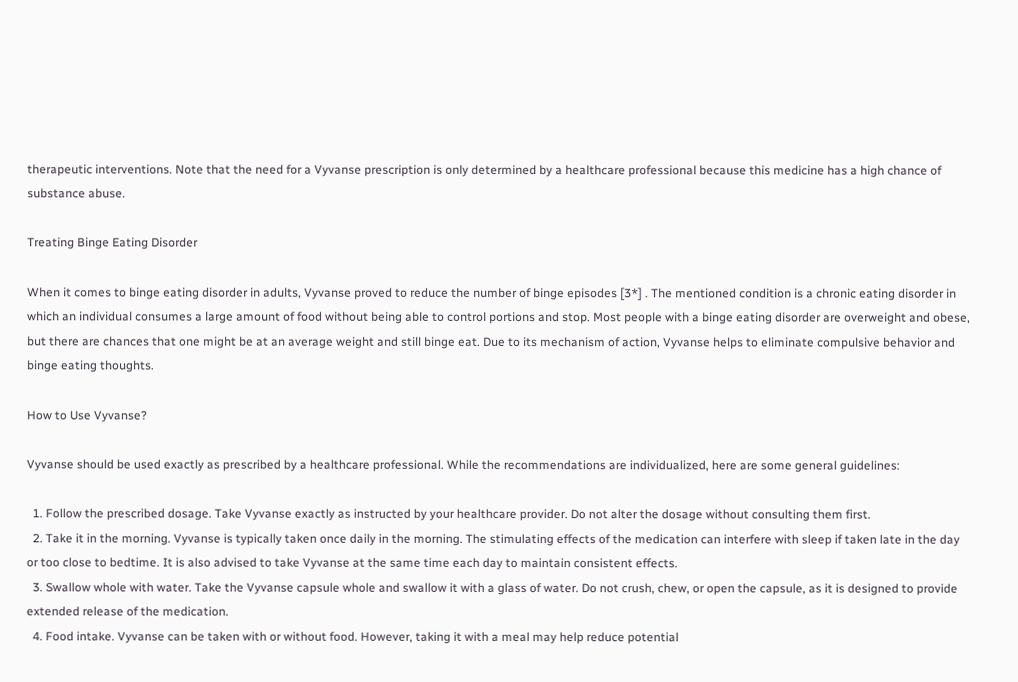therapeutic interventions. Note that the need for a Vyvanse prescription is only determined by a healthcare professional because this medicine has a high chance of substance abuse.

Treating Binge Eating Disorder

When it comes to binge eating disorder in adults, Vyvanse proved to reduce the number of binge episodes [3*] . The mentioned condition is a chronic eating disorder in which an individual consumes a large amount of food without being able to control portions and stop. Most people with a binge eating disorder are overweight and obese, but there are chances that one might be at an average weight and still binge eat. Due to its mechanism of action, Vyvanse helps to eliminate compulsive behavior and binge eating thoughts.

How to Use Vyvanse?

Vyvanse should be used exactly as prescribed by a healthcare professional. While the recommendations are individualized, here are some general guidelines:

  1. Follow the prescribed dosage. Take Vyvanse exactly as instructed by your healthcare provider. Do not alter the dosage without consulting them first.
  2. Take it in the morning. Vyvanse is typically taken once daily in the morning. The stimulating effects of the medication can interfere with sleep if taken late in the day or too close to bedtime. It is also advised to take Vyvanse at the same time each day to maintain consistent effects.
  3. Swallow whole with water. Take the Vyvanse capsule whole and swallow it with a glass of water. Do not crush, chew, or open the capsule, as it is designed to provide extended release of the medication.
  4. Food intake. Vyvanse can be taken with or without food. However, taking it with a meal may help reduce potential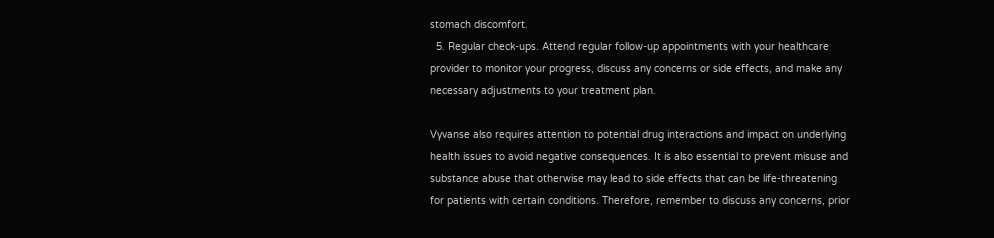stomach discomfort.
  5. Regular check-ups. Attend regular follow-up appointments with your healthcare provider to monitor your progress, discuss any concerns or side effects, and make any necessary adjustments to your treatment plan.

Vyvanse also requires attention to potential drug interactions and impact on underlying health issues to avoid negative consequences. It is also essential to prevent misuse and substance abuse that otherwise may lead to side effects that can be life-threatening for patients with certain conditions. Therefore, remember to discuss any concerns, prior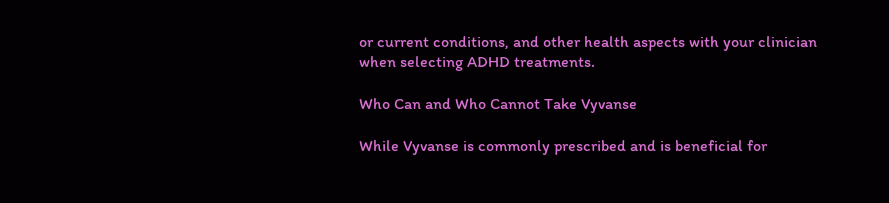or current conditions, and other health aspects with your clinician when selecting ADHD treatments.

Who Can and Who Cannot Take Vyvanse

While Vyvanse is commonly prescribed and is beneficial for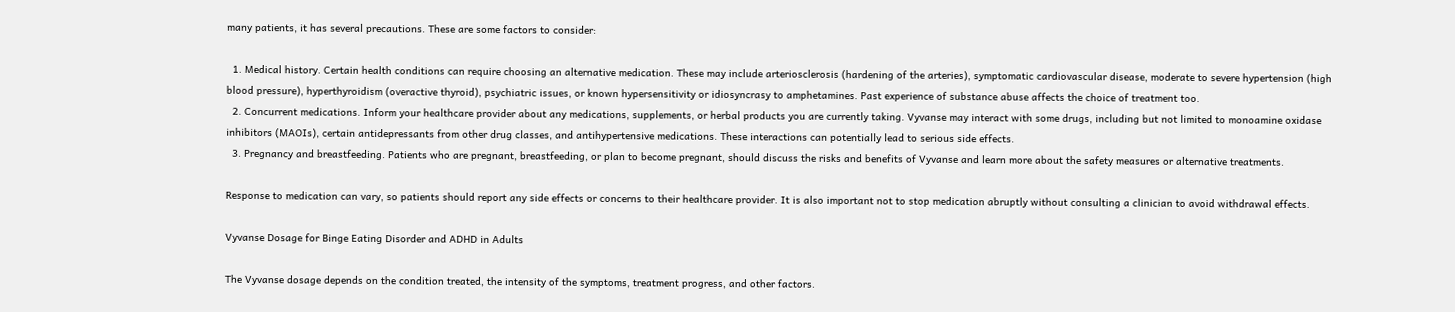many patients, it has several precautions. These are some factors to consider:

  1. Medical history. Certain health conditions can require choosing an alternative medication. These may include arteriosclerosis (hardening of the arteries), symptomatic cardiovascular disease, moderate to severe hypertension (high blood pressure), hyperthyroidism (overactive thyroid), psychiatric issues, or known hypersensitivity or idiosyncrasy to amphetamines. Past experience of substance abuse affects the choice of treatment too.
  2. Concurrent medications. Inform your healthcare provider about any medications, supplements, or herbal products you are currently taking. Vyvanse may interact with some drugs, including but not limited to monoamine oxidase inhibitors (MAOIs), certain antidepressants from other drug classes, and antihypertensive medications. These interactions can potentially lead to serious side effects.
  3. Pregnancy and breastfeeding. Patients who are pregnant, breastfeeding, or plan to become pregnant, should discuss the risks and benefits of Vyvanse and learn more about the safety measures or alternative treatments.

Response to medication can vary, so patients should report any side effects or concerns to their healthcare provider. It is also important not to stop medication abruptly without consulting a clinician to avoid withdrawal effects.

Vyvanse Dosage for Binge Eating Disorder and ADHD in Adults

The Vyvanse dosage depends on the condition treated, the intensity of the symptoms, treatment progress, and other factors.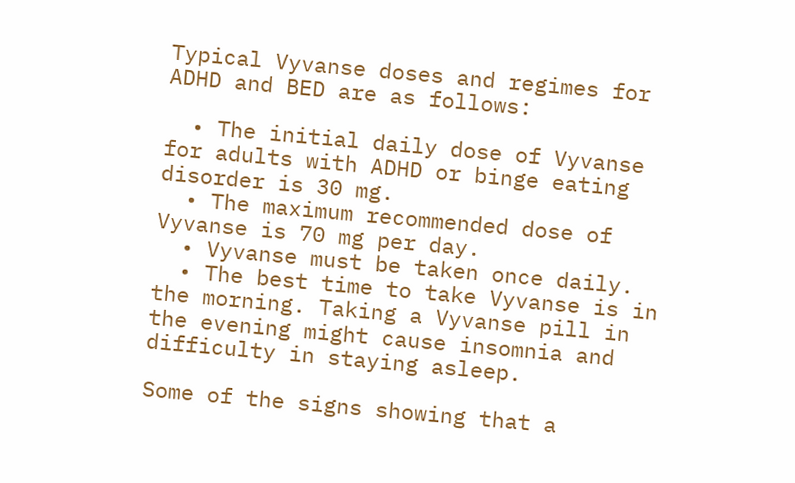Typical Vyvanse doses and regimes for ADHD and BED are as follows:

  • The initial daily dose of Vyvanse for adults with ADHD or binge eating disorder is 30 mg.
  • The maximum recommended dose of Vyvanse is 70 mg per day.
  • Vyvanse must be taken once daily.
  • The best time to take Vyvanse is in the morning. Taking a Vyvanse pill in the evening might cause insomnia and difficulty in staying asleep.

Some of the signs showing that a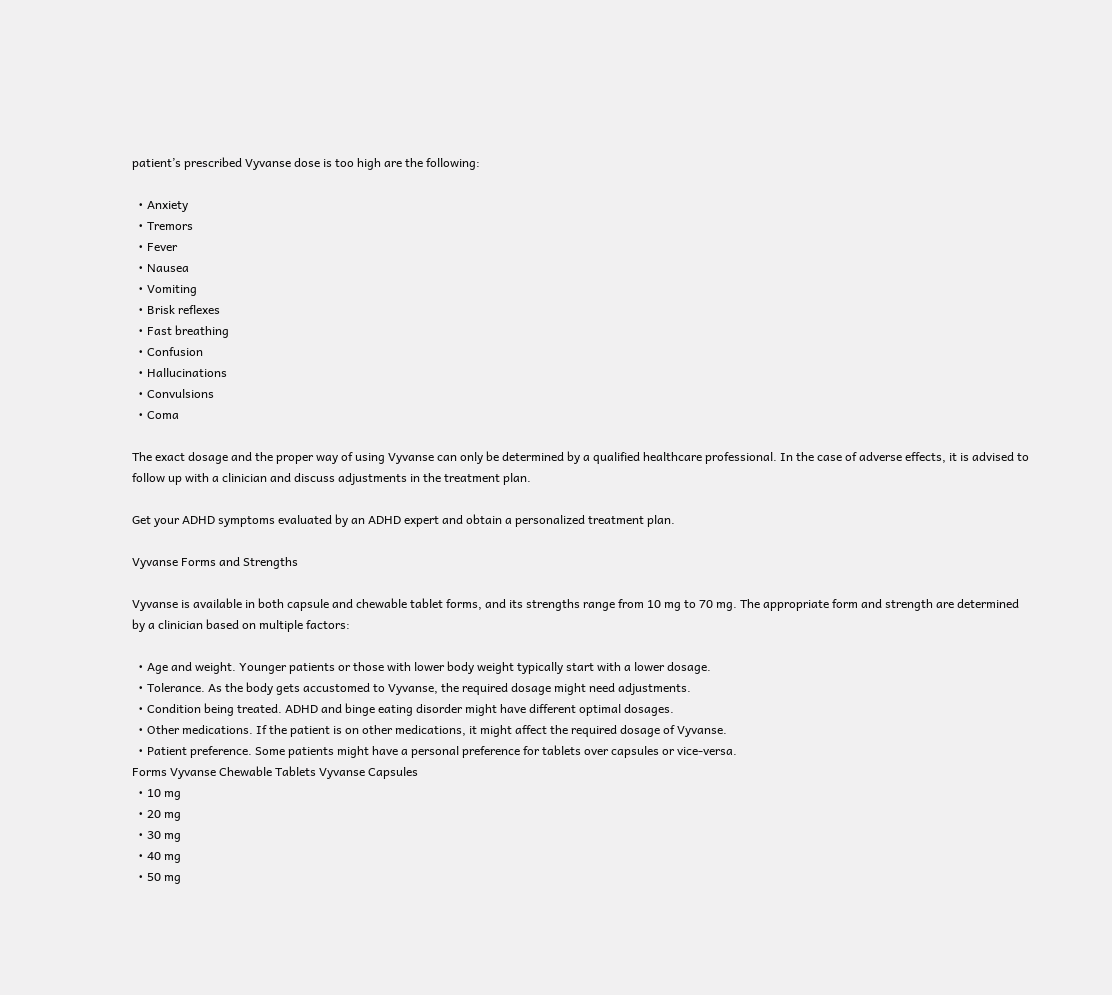patient’s prescribed Vyvanse dose is too high are the following:

  • Anxiety
  • Tremors
  • Fever
  • Nausea
  • Vomiting
  • Brisk reflexes
  • Fast breathing
  • Confusion
  • Hallucinations
  • Convulsions
  • Coma

The exact dosage and the proper way of using Vyvanse can only be determined by a qualified healthcare professional. In the case of adverse effects, it is advised to follow up with a clinician and discuss adjustments in the treatment plan.

Get your ADHD symptoms evaluated by an ADHD expert and obtain a personalized treatment plan.

Vyvanse Forms and Strengths

Vyvanse is available in both capsule and chewable tablet forms, and its strengths range from 10 mg to 70 mg. The appropriate form and strength are determined by a clinician based on multiple factors:

  • Age and weight. Younger patients or those with lower body weight typically start with a lower dosage.
  • Tolerance. As the body gets accustomed to Vyvanse, the required dosage might need adjustments.
  • Condition being treated. ADHD and binge eating disorder might have different optimal dosages.
  • Other medications. If the patient is on other medications, it might affect the required dosage of Vyvanse.
  • Patient preference. Some patients might have a personal preference for tablets over capsules or vice-versa.
Forms Vyvanse Chewable Tablets Vyvanse Capsules
  • 10 mg
  • 20 mg
  • 30 mg
  • 40 mg
  • 50 mg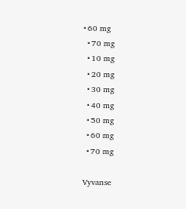• 60 mg
  • 70 mg
  • 10 mg
  • 20 mg
  • 30 mg
  • 40 mg
  • 50 mg
  • 60 mg
  • 70 mg

Vyvanse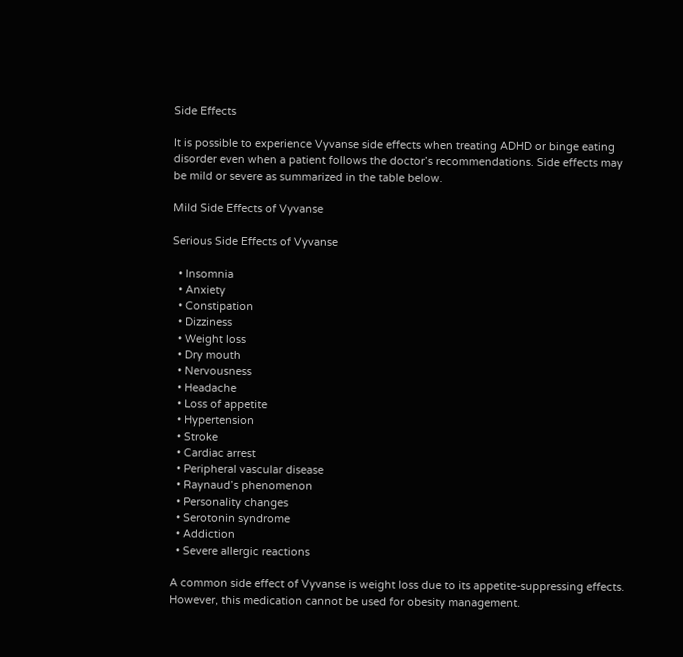Side Effects

It is possible to experience Vyvanse side effects when treating ADHD or binge eating disorder even when a patient follows the doctor’s recommendations. Side effects may be mild or severe as summarized in the table below.

Mild Side Effects of Vyvanse

Serious Side Effects of Vyvanse

  • Insomnia
  • Anxiety
  • Constipation
  • Dizziness
  • Weight loss
  • Dry mouth
  • Nervousness
  • Headache
  • Loss of appetite
  • Hypertension
  • Stroke
  • Cardiac arrest
  • Peripheral vascular disease
  • Raynaud’s phenomenon
  • Personality changes
  • Serotonin syndrome
  • Addiction
  • Severe allergic reactions

A common side effect of Vyvanse is weight loss due to its appetite-suppressing effects. However, this medication cannot be used for obesity management.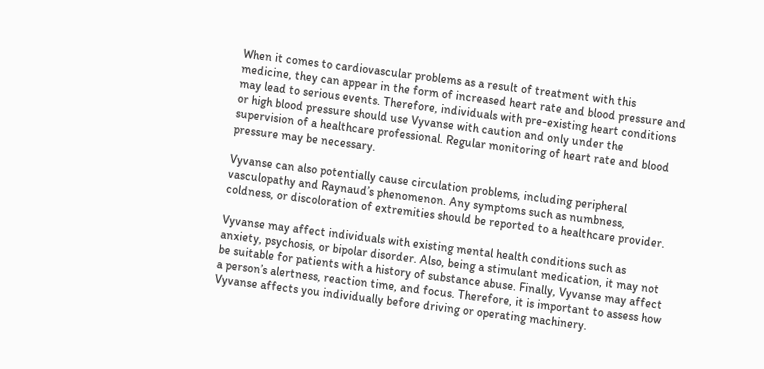When it comes to cardiovascular problems as a result of treatment with this medicine, they can appear in the form of increased heart rate and blood pressure and may lead to serious events. Therefore, individuals with pre-existing heart conditions or high blood pressure should use Vyvanse with caution and only under the supervision of a healthcare professional. Regular monitoring of heart rate and blood pressure may be necessary.

Vyvanse can also potentially cause circulation problems, including peripheral vasculopathy and Raynaud’s phenomenon. Any symptoms such as numbness, coldness, or discoloration of extremities should be reported to a healthcare provider.

Vyvanse may affect individuals with existing mental health conditions such as anxiety, psychosis, or bipolar disorder. Also, being a stimulant medication, it may not be suitable for patients with a history of substance abuse. Finally, Vyvanse may affect a person’s alertness, reaction time, and focus. Therefore, it is important to assess how Vyvanse affects you individually before driving or operating machinery.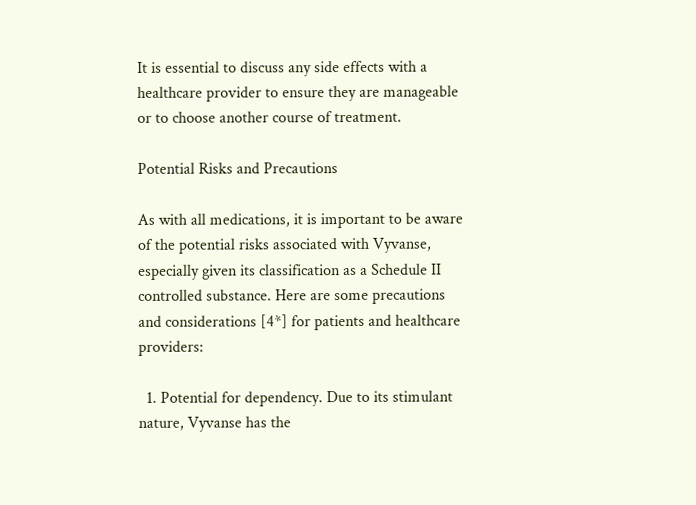It is essential to discuss any side effects with a healthcare provider to ensure they are manageable or to choose another course of treatment.

Potential Risks and Precautions

As with all medications, it is important to be aware of the potential risks associated with Vyvanse, especially given its classification as a Schedule II controlled substance. Here are some precautions and considerations [4*] for patients and healthcare providers:

  1. Potential for dependency. Due to its stimulant nature, Vyvanse has the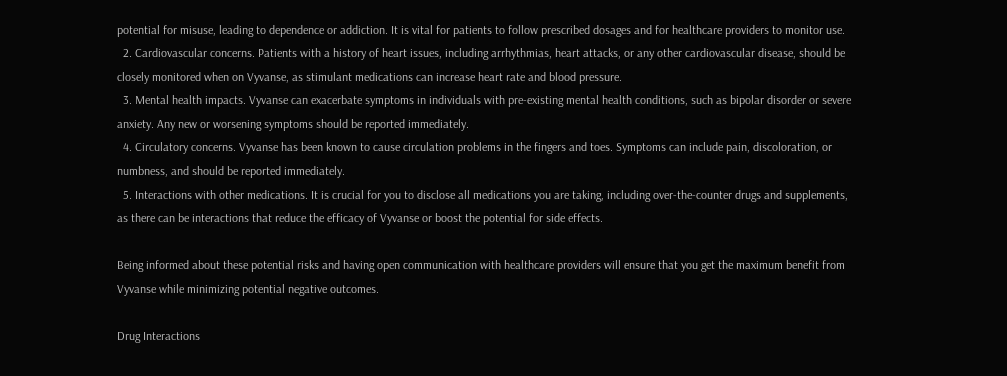potential for misuse, leading to dependence or addiction. It is vital for patients to follow prescribed dosages and for healthcare providers to monitor use.
  2. Cardiovascular concerns. Patients with a history of heart issues, including arrhythmias, heart attacks, or any other cardiovascular disease, should be closely monitored when on Vyvanse, as stimulant medications can increase heart rate and blood pressure.
  3. Mental health impacts. Vyvanse can exacerbate symptoms in individuals with pre-existing mental health conditions, such as bipolar disorder or severe anxiety. Any new or worsening symptoms should be reported immediately.
  4. Circulatory concerns. Vyvanse has been known to cause circulation problems in the fingers and toes. Symptoms can include pain, discoloration, or numbness, and should be reported immediately.
  5. Interactions with other medications. It is crucial for you to disclose all medications you are taking, including over-the-counter drugs and supplements, as there can be interactions that reduce the efficacy of Vyvanse or boost the potential for side effects.

Being informed about these potential risks and having open communication with healthcare providers will ensure that you get the maximum benefit from Vyvanse while minimizing potential negative outcomes.

Drug Interactions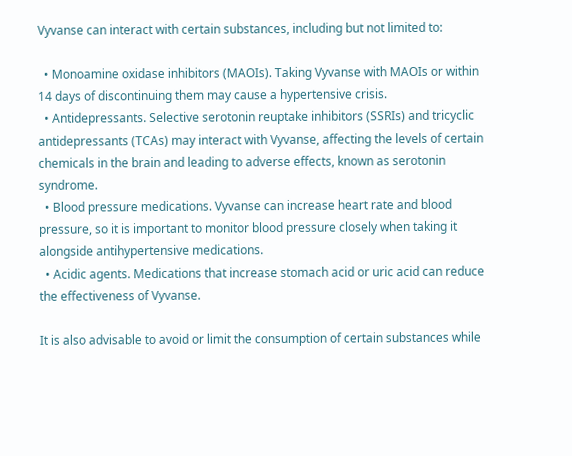Vyvanse can interact with certain substances, including but not limited to:

  • Monoamine oxidase inhibitors (MAOIs). Taking Vyvanse with MAOIs or within 14 days of discontinuing them may cause a hypertensive crisis.
  • Antidepressants. Selective serotonin reuptake inhibitors (SSRIs) and tricyclic antidepressants (TCAs) may interact with Vyvanse, affecting the levels of certain chemicals in the brain and leading to adverse effects, known as serotonin syndrome.
  • Blood pressure medications. Vyvanse can increase heart rate and blood pressure, so it is important to monitor blood pressure closely when taking it alongside antihypertensive medications.
  • Acidic agents. Medications that increase stomach acid or uric acid can reduce the effectiveness of Vyvanse.

It is also advisable to avoid or limit the consumption of certain substances while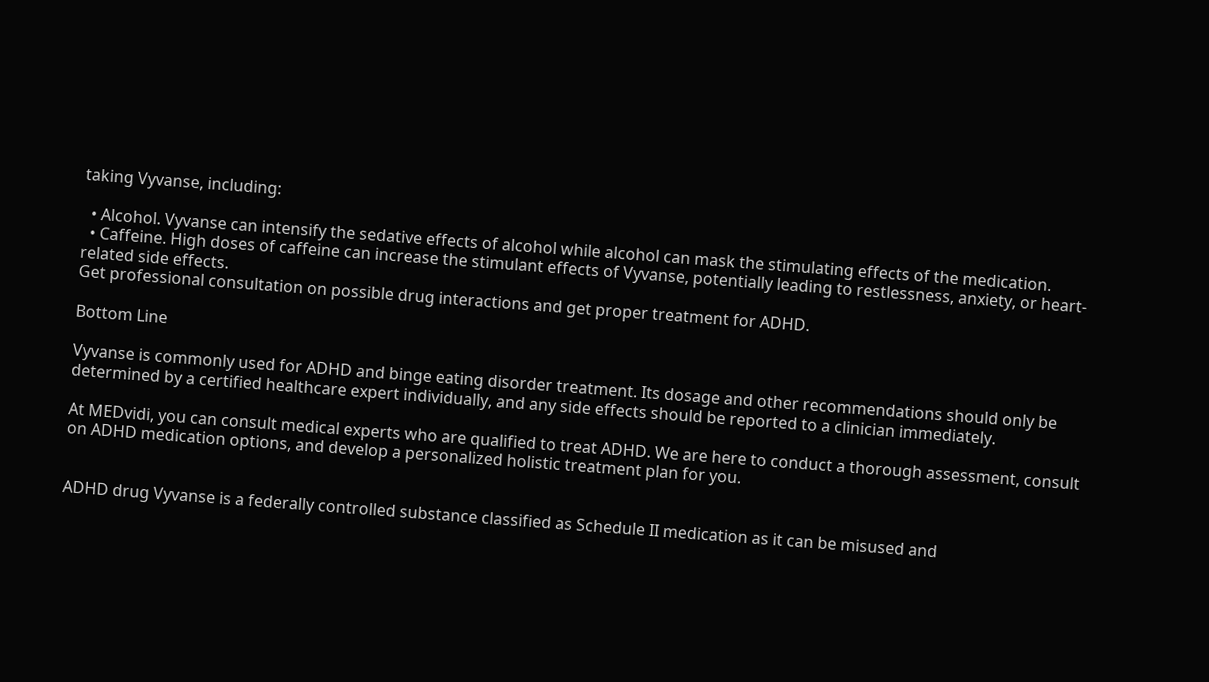taking Vyvanse, including:

  • Alcohol. Vyvanse can intensify the sedative effects of alcohol while alcohol can mask the stimulating effects of the medication.
  • Caffeine. High doses of caffeine can increase the stimulant effects of Vyvanse, potentially leading to restlessness, anxiety, or heart-related side effects.
Get professional consultation on possible drug interactions and get proper treatment for ADHD.

Bottom Line

Vyvanse is commonly used for ADHD and binge eating disorder treatment. Its dosage and other recommendations should only be determined by a certified healthcare expert individually, and any side effects should be reported to a clinician immediately.

At MEDvidi, you can consult medical experts who are qualified to treat ADHD. We are here to conduct a thorough assessment, consult on ADHD medication options, and develop a personalized holistic treatment plan for you.


ADHD drug Vyvanse is a federally controlled substance classified as Schedule II medication as it can be misused and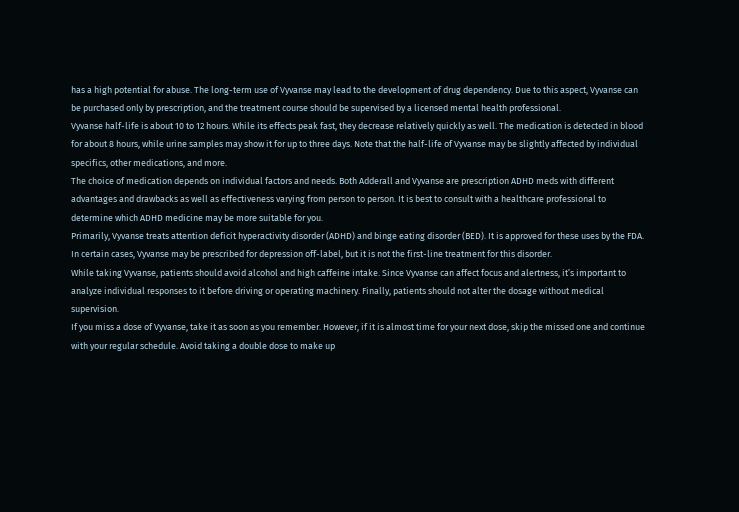has a high potential for abuse. The long-term use of Vyvanse may lead to the development of drug dependency. Due to this aspect, Vyvanse can be purchased only by prescription, and the treatment course should be supervised by a licensed mental health professional.
Vyvanse half-life is about 10 to 12 hours. While its effects peak fast, they decrease relatively quickly as well. The medication is detected in blood for about 8 hours, while urine samples may show it for up to three days. Note that the half-life of Vyvanse may be slightly affected by individual specifics, other medications, and more.
The choice of medication depends on individual factors and needs. Both Adderall and Vyvanse are prescription ADHD meds with different advantages and drawbacks as well as effectiveness varying from person to person. It is best to consult with a healthcare professional to determine which ADHD medicine may be more suitable for you.
Primarily, Vyvanse treats attention deficit hyperactivity disorder (ADHD) and binge eating disorder (BED). It is approved for these uses by the FDA. In certain cases, Vyvanse may be prescribed for depression off-label, but it is not the first-line treatment for this disorder.
While taking Vyvanse, patients should avoid alcohol and high caffeine intake. Since Vyvanse can affect focus and alertness, it’s important to analyze individual responses to it before driving or operating machinery. Finally, patients should not alter the dosage without medical supervision.
If you miss a dose of Vyvanse, take it as soon as you remember. However, if it is almost time for your next dose, skip the missed one and continue with your regular schedule. Avoid taking a double dose to make up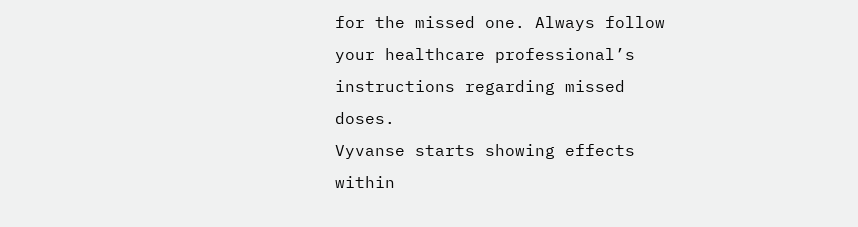for the missed one. Always follow your healthcare professional’s instructions regarding missed doses.
Vyvanse starts showing effects within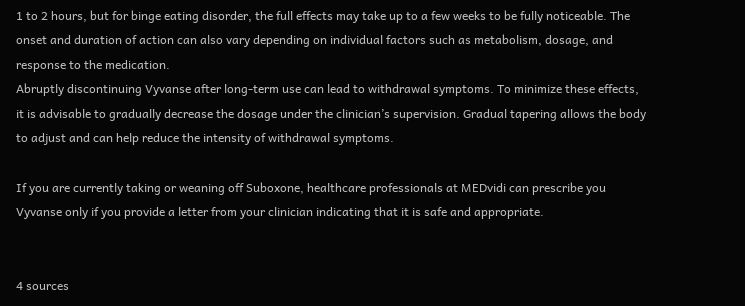1 to 2 hours, but for binge eating disorder, the full effects may take up to a few weeks to be fully noticeable. The onset and duration of action can also vary depending on individual factors such as metabolism, dosage, and response to the medication.
Abruptly discontinuing Vyvanse after long-term use can lead to withdrawal symptoms. To minimize these effects, it is advisable to gradually decrease the dosage under the clinician’s supervision. Gradual tapering allows the body to adjust and can help reduce the intensity of withdrawal symptoms.

If you are currently taking or weaning off Suboxone, healthcare professionals at MEDvidi can prescribe you Vyvanse only if you provide a letter from your clinician indicating that it is safe and appropriate.


4 sources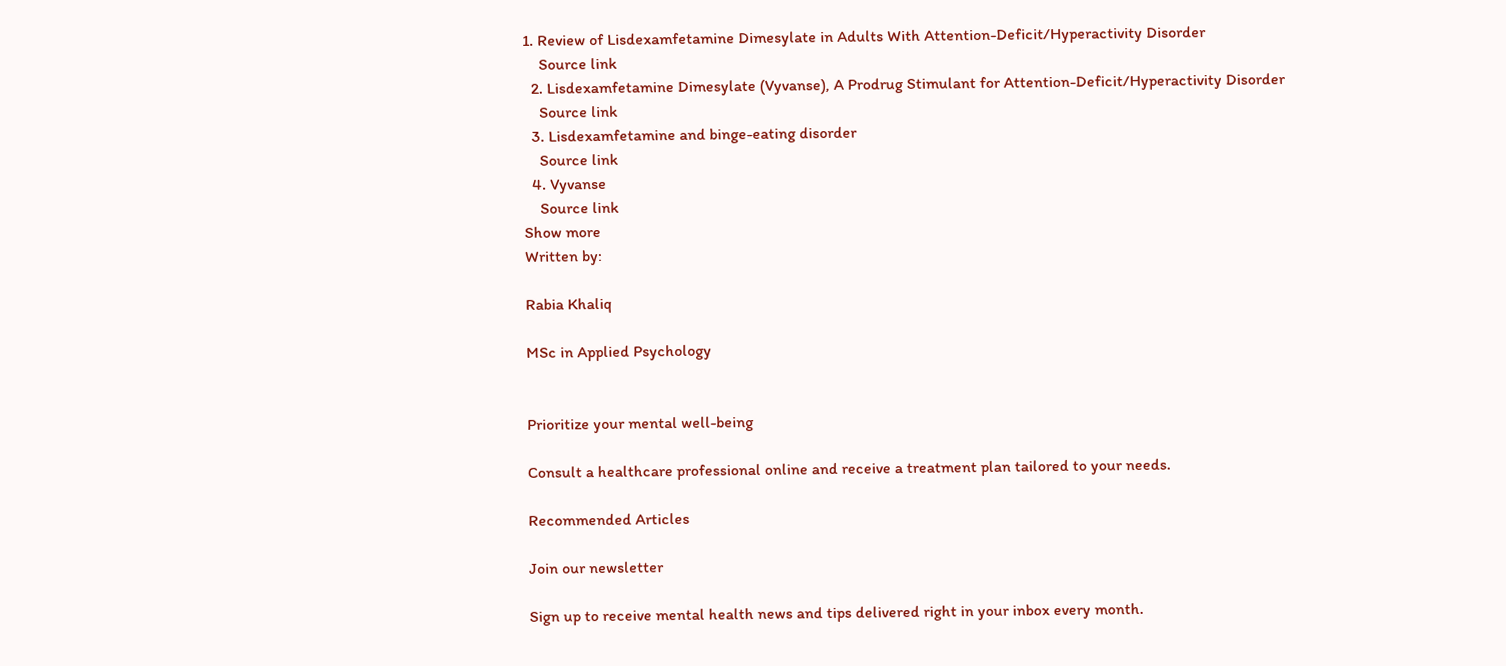1. Review of Lisdexamfetamine Dimesylate in Adults With Attention-Deficit/Hyperactivity Disorder
    Source link
  2. Lisdexamfetamine Dimesylate (Vyvanse), A Prodrug Stimulant for Attention-Deficit/Hyperactivity Disorder
    Source link
  3. Lisdexamfetamine and binge-eating disorder
    Source link
  4. Vyvanse
    Source link
Show more
Written by:

Rabia Khaliq

MSc in Applied Psychology


Prioritize your mental well-being

Consult a healthcare professional online and receive a treatment plan tailored to your needs.

Recommended Articles

Join our newsletter

Sign up to receive mental health news and tips delivered right in your inbox every month.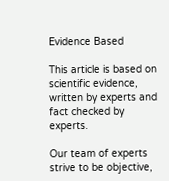Evidence Based

This article is based on scientific evidence, written by experts and fact checked by experts.

Our team of experts strive to be objective,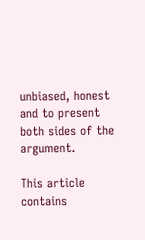unbiased, honest and to present both sides of the argument.

This article contains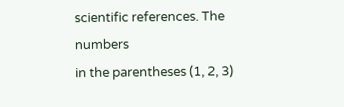scientific references. The numbers
in the parentheses (1, 2, 3)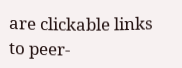are clickable links to peer-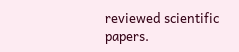reviewed scientific papers.